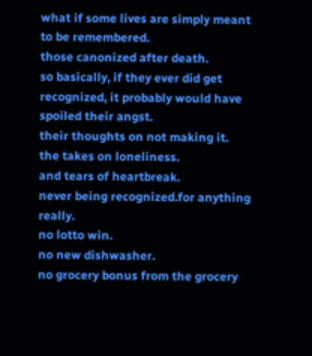what if some lives are simply meant to be remembered.
those canonized after death.
so basically, if they ever did get recognized, it probably would have spoiled their angst.
their thoughts on not making it.
the takes on loneliness.
and tears of heartbreak.
never being recognized.for anything really.
no lotto win.
no new dishwasher.
no grocery bonus from the grocery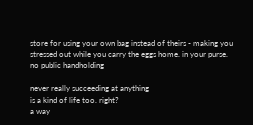store for using your own bag instead of theirs - making you stressed out while you carry the eggs home. in your purse.
no public handholding

never really succeeding at anything
is a kind of life too. right?
a way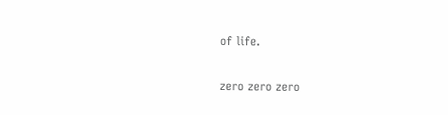of life.

zero zero zero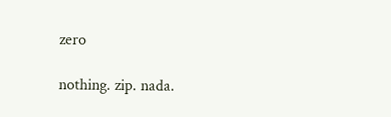zero

nothing. zip. nada.